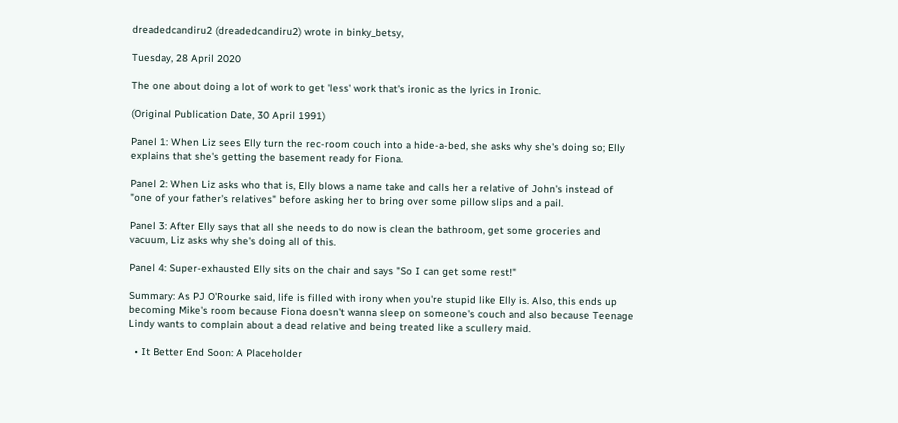dreadedcandiru2 (dreadedcandiru2) wrote in binky_betsy,

Tuesday, 28 April 2020

The one about doing a lot of work to get 'less' work that's ironic as the lyrics in Ironic.

(Original Publication Date, 30 April 1991)

Panel 1: When Liz sees Elly turn the rec-room couch into a hide-a-bed, she asks why she's doing so; Elly explains that she's getting the basement ready for Fiona.

Panel 2: When Liz asks who that is, Elly blows a name take and calls her a relative of John's instead of "one of your father's relatives" before asking her to bring over some pillow slips and a pail.

Panel 3: After Elly says that all she needs to do now is clean the bathroom, get some groceries and vacuum, Liz asks why she's doing all of this.

Panel 4: Super-exhausted Elly sits on the chair and says "So I can get some rest!"

Summary: As PJ O'Rourke said, life is filled with irony when you're stupid like Elly is. Also, this ends up becoming Mike's room because Fiona doesn't wanna sleep on someone's couch and also because Teenage Lindy wants to complain about a dead relative and being treated like a scullery maid.

  • It Better End Soon: A Placeholder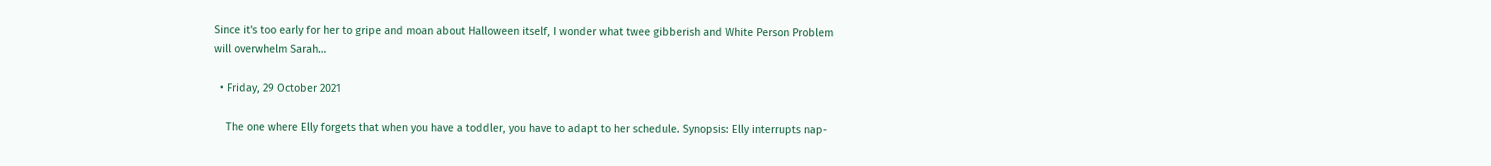Since it's too early for her to gripe and moan about Halloween itself, I wonder what twee gibberish and White Person Problem will overwhelm Sarah…

  • Friday, 29 October 2021

    The one where Elly forgets that when you have a toddler, you have to adapt to her schedule. Synopsis: Elly interrupts nap-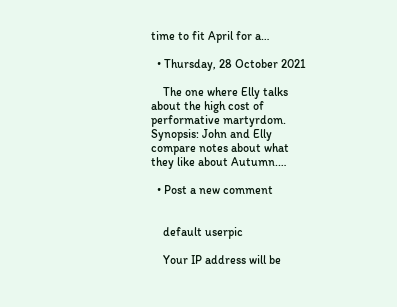time to fit April for a…

  • Thursday, 28 October 2021

    The one where Elly talks about the high cost of performative martyrdom. Synopsis: John and Elly compare notes about what they like about Autumn.…

  • Post a new comment


    default userpic

    Your IP address will be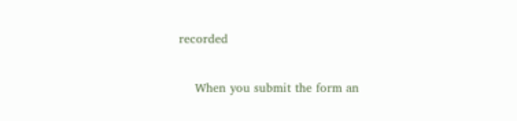recorded

    When you submit the form an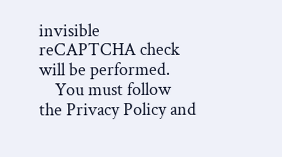invisible reCAPTCHA check will be performed.
    You must follow the Privacy Policy and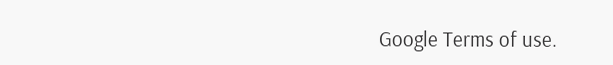Google Terms of use.